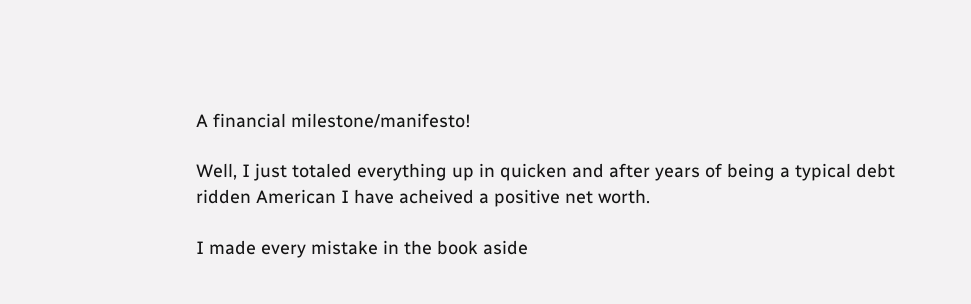A financial milestone/manifesto!

Well, I just totaled everything up in quicken and after years of being a typical debt ridden American I have acheived a positive net worth.

I made every mistake in the book aside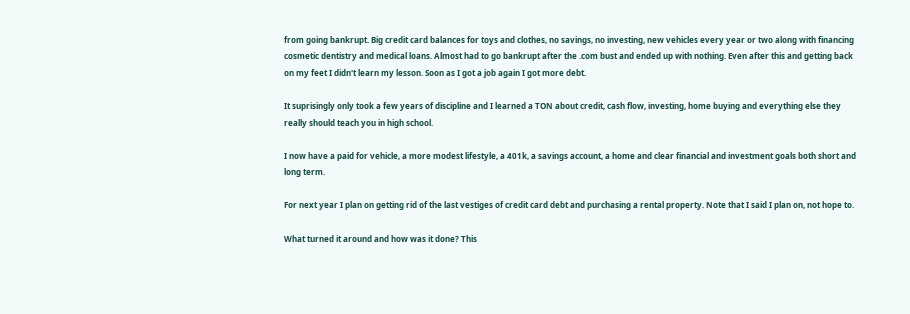from going bankrupt. Big credit card balances for toys and clothes, no savings, no investing, new vehicles every year or two along with financing cosmetic dentistry and medical loans. Almost had to go bankrupt after the .com bust and ended up with nothing. Even after this and getting back on my feet I didn't learn my lesson. Soon as I got a job again I got more debt.

It suprisingly only took a few years of discipline and I learned a TON about credit, cash flow, investing, home buying and everything else they really should teach you in high school.

I now have a paid for vehicle, a more modest lifestyle, a 401k, a savings account, a home and clear financial and investment goals both short and long term.

For next year I plan on getting rid of the last vestiges of credit card debt and purchasing a rental property. Note that I said I plan on, not hope to.

What turned it around and how was it done? This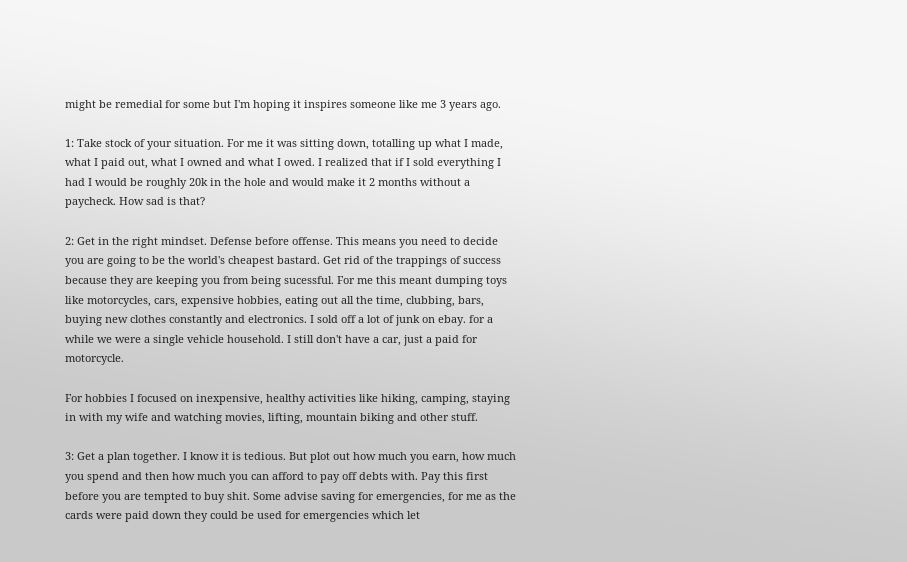might be remedial for some but I'm hoping it inspires someone like me 3 years ago.

1: Take stock of your situation. For me it was sitting down, totalling up what I made, what I paid out, what I owned and what I owed. I realized that if I sold everything I had I would be roughly 20k in the hole and would make it 2 months without a paycheck. How sad is that?

2: Get in the right mindset. Defense before offense. This means you need to decide you are going to be the world's cheapest bastard. Get rid of the trappings of success because they are keeping you from being sucessful. For me this meant dumping toys like motorcycles, cars, expensive hobbies, eating out all the time, clubbing, bars, buying new clothes constantly and electronics. I sold off a lot of junk on ebay. for a while we were a single vehicle household. I still don't have a car, just a paid for motorcycle.

For hobbies I focused on inexpensive, healthy activities like hiking, camping, staying in with my wife and watching movies, lifting, mountain biking and other stuff.

3: Get a plan together. I know it is tedious. But plot out how much you earn, how much you spend and then how much you can afford to pay off debts with. Pay this first before you are tempted to buy shit. Some advise saving for emergencies, for me as the cards were paid down they could be used for emergencies which let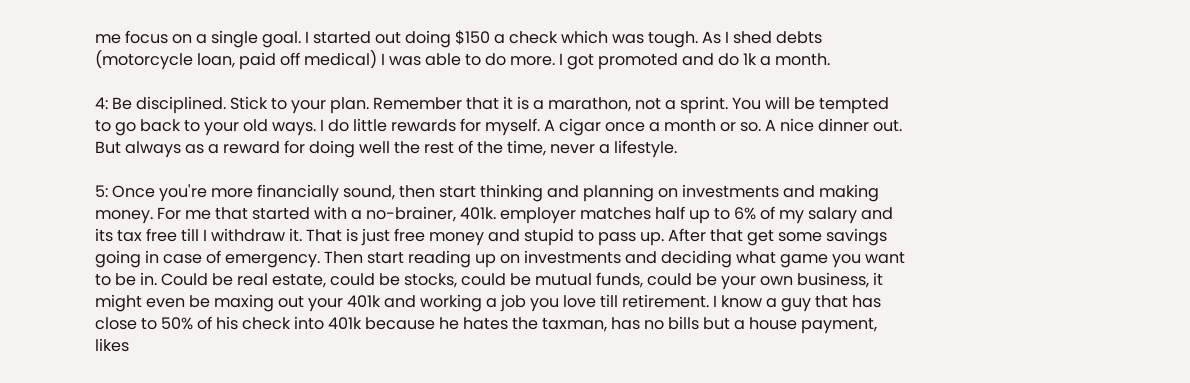me focus on a single goal. I started out doing $150 a check which was tough. As I shed debts (motorcycle loan, paid off medical) I was able to do more. I got promoted and do 1k a month.

4: Be disciplined. Stick to your plan. Remember that it is a marathon, not a sprint. You will be tempted to go back to your old ways. I do little rewards for myself. A cigar once a month or so. A nice dinner out. But always as a reward for doing well the rest of the time, never a lifestyle.

5: Once you're more financially sound, then start thinking and planning on investments and making money. For me that started with a no-brainer, 401k. employer matches half up to 6% of my salary and its tax free till I withdraw it. That is just free money and stupid to pass up. After that get some savings going in case of emergency. Then start reading up on investments and deciding what game you want to be in. Could be real estate, could be stocks, could be mutual funds, could be your own business, it might even be maxing out your 401k and working a job you love till retirement. I know a guy that has close to 50% of his check into 401k because he hates the taxman, has no bills but a house payment, likes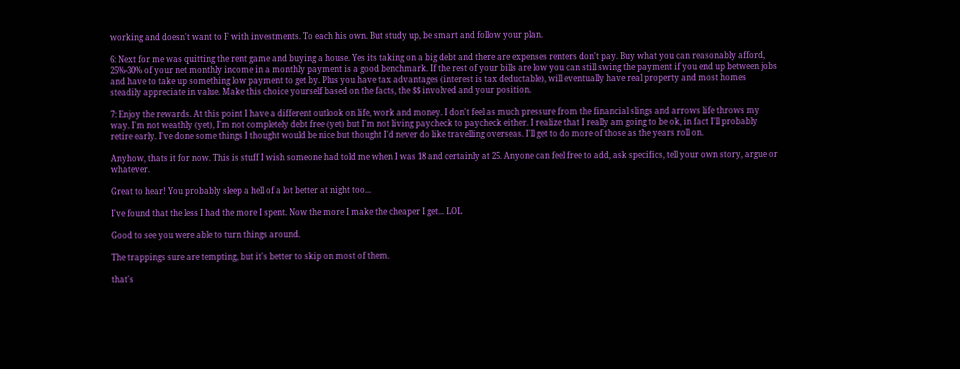working and doesn't want to F with investments. To each his own. But study up, be smart and follow your plan.

6: Next for me was quitting the rent game and buying a house. Yes its taking on a big debt and there are expenses renters don't pay. Buy what you can reasonably afford, 25%-30% of your net monthly income in a monthly payment is a good benchmark. If the rest of your bills are low you can still swing the payment if you end up between jobs and have to take up something low payment to get by. Plus you have tax advantages (interest is tax deductable), will eventually have real property and most homes steadily appreciate in value. Make this choice yourself based on the facts, the $$ involved and your position.

7: Enjoy the rewards. At this point I have a different outlook on life, work and money. I don't feel as much pressure from the financial slings and arrows life throws my way. I'm not weathly (yet), I'm not completely debt free (yet) but I'm not living paycheck to paycheck either. I realize that I really am going to be ok, in fact I'll probably retire early. I've done some things I thought would be nice but thought I'd never do like travelling overseas. I'll get to do more of those as the years roll on.

Anyhow, thats it for now. This is stuff I wish someone had told me when I was 18 and certainly at 25. Anyone can feel free to add, ask specifics, tell your own story, argue or whatever.

Great to hear! You probably sleep a hell of a lot better at night too...

I've found that the less I had the more I spent. Now the more I make the cheaper I get... LOL

Good to see you were able to turn things around.

The trappings sure are tempting, but it's better to skip on most of them.

that's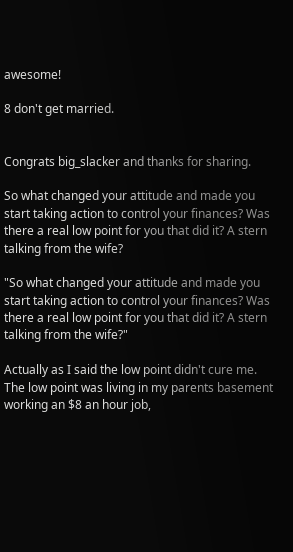awesome!

8 don't get married.


Congrats big_slacker and thanks for sharing.

So what changed your attitude and made you start taking action to control your finances? Was there a real low point for you that did it? A stern talking from the wife?

"So what changed your attitude and made you start taking action to control your finances? Was there a real low point for you that did it? A stern talking from the wife?"

Actually as I said the low point didn't cure me. The low point was living in my parents basement working an $8 an hour job,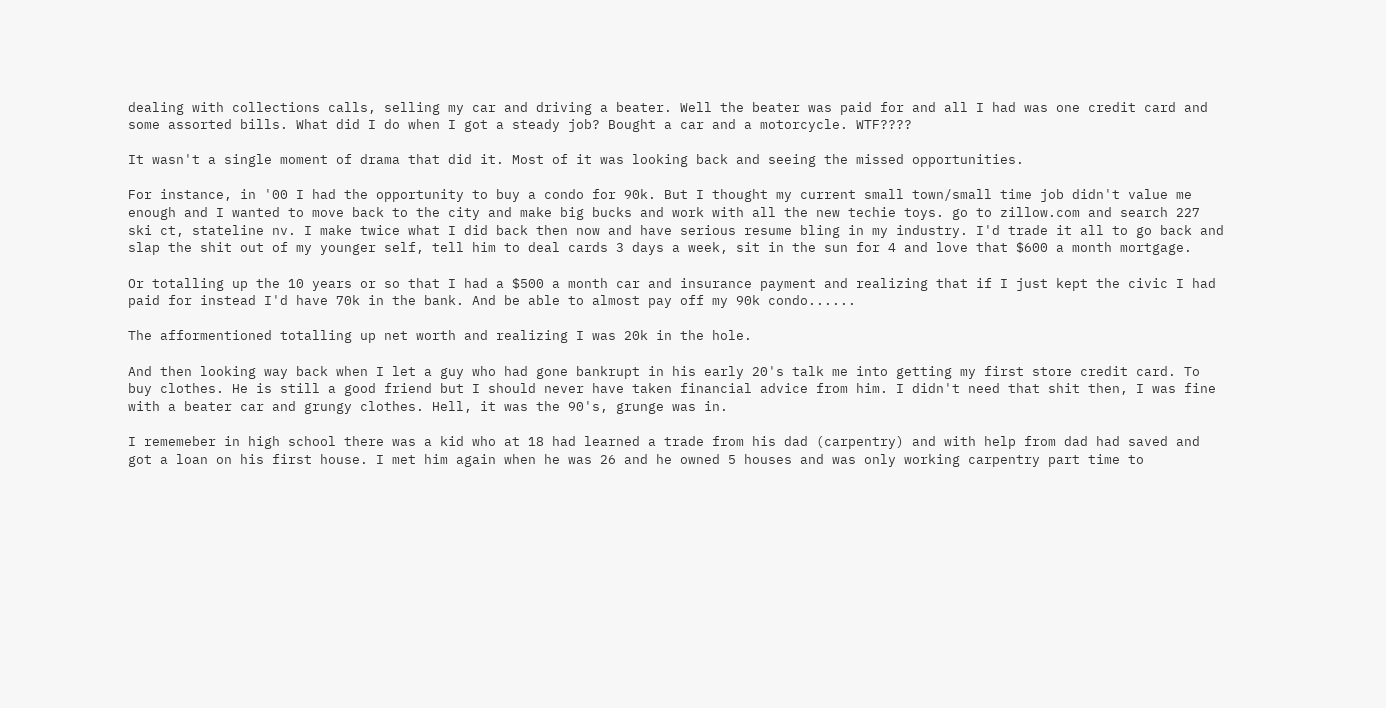dealing with collections calls, selling my car and driving a beater. Well the beater was paid for and all I had was one credit card and some assorted bills. What did I do when I got a steady job? Bought a car and a motorcycle. WTF????

It wasn't a single moment of drama that did it. Most of it was looking back and seeing the missed opportunities.

For instance, in '00 I had the opportunity to buy a condo for 90k. But I thought my current small town/small time job didn't value me enough and I wanted to move back to the city and make big bucks and work with all the new techie toys. go to zillow.com and search 227 ski ct, stateline nv. I make twice what I did back then now and have serious resume bling in my industry. I'd trade it all to go back and slap the shit out of my younger self, tell him to deal cards 3 days a week, sit in the sun for 4 and love that $600 a month mortgage.

Or totalling up the 10 years or so that I had a $500 a month car and insurance payment and realizing that if I just kept the civic I had paid for instead I'd have 70k in the bank. And be able to almost pay off my 90k condo......

The afformentioned totalling up net worth and realizing I was 20k in the hole.

And then looking way back when I let a guy who had gone bankrupt in his early 20's talk me into getting my first store credit card. To buy clothes. He is still a good friend but I should never have taken financial advice from him. I didn't need that shit then, I was fine with a beater car and grungy clothes. Hell, it was the 90's, grunge was in.

I rememeber in high school there was a kid who at 18 had learned a trade from his dad (carpentry) and with help from dad had saved and got a loan on his first house. I met him again when he was 26 and he owned 5 houses and was only working carpentry part time to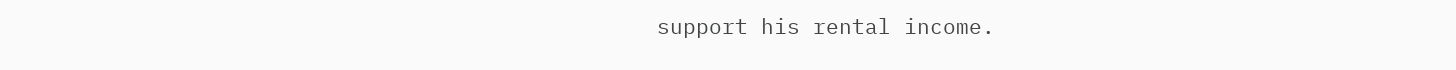support his rental income.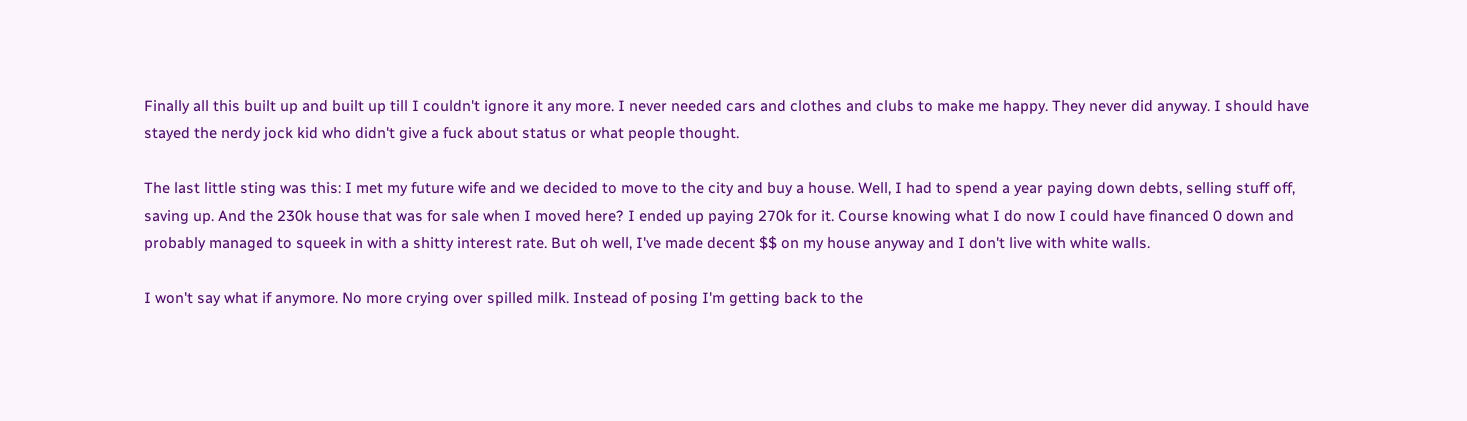Finally all this built up and built up till I couldn't ignore it any more. I never needed cars and clothes and clubs to make me happy. They never did anyway. I should have stayed the nerdy jock kid who didn't give a fuck about status or what people thought.

The last little sting was this: I met my future wife and we decided to move to the city and buy a house. Well, I had to spend a year paying down debts, selling stuff off, saving up. And the 230k house that was for sale when I moved here? I ended up paying 270k for it. Course knowing what I do now I could have financed 0 down and probably managed to squeek in with a shitty interest rate. But oh well, I've made decent $$ on my house anyway and I don't live with white walls.

I won't say what if anymore. No more crying over spilled milk. Instead of posing I'm getting back to the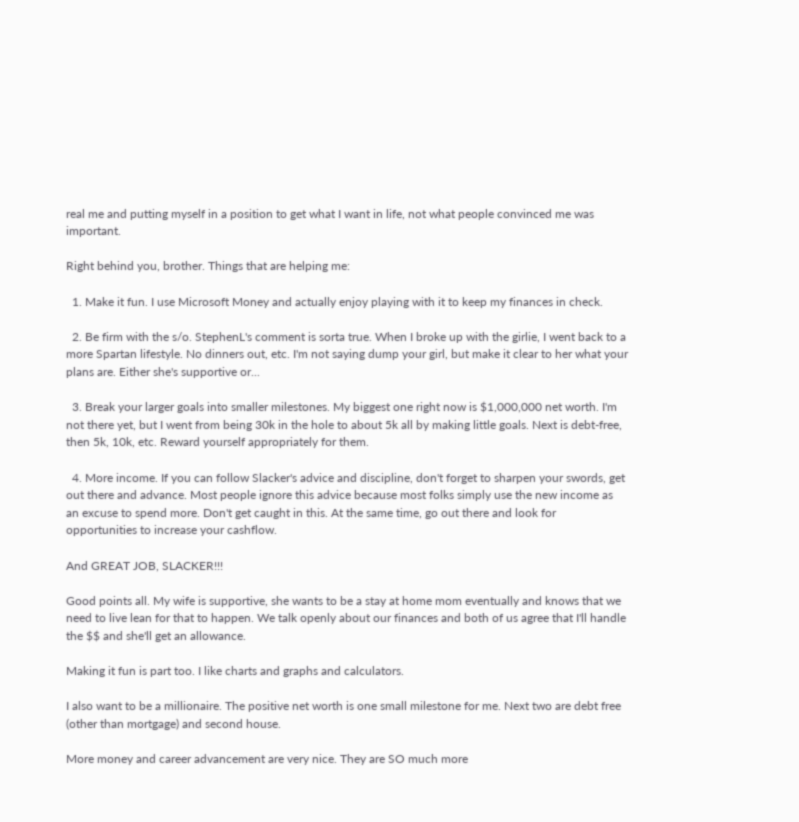real me and putting myself in a position to get what I want in life, not what people convinced me was important.

Right behind you, brother. Things that are helping me:

  1. Make it fun. I use Microsoft Money and actually enjoy playing with it to keep my finances in check.

  2. Be firm with the s/o. StephenL's comment is sorta true. When I broke up with the girlie, I went back to a more Spartan lifestyle. No dinners out, etc. I'm not saying dump your girl, but make it clear to her what your plans are. Either she's supportive or...

  3. Break your larger goals into smaller milestones. My biggest one right now is $1,000,000 net worth. I'm not there yet, but I went from being 30k in the hole to about 5k all by making little goals. Next is debt-free, then 5k, 10k, etc. Reward yourself appropriately for them.

  4. More income. If you can follow Slacker's advice and discipline, don't forget to sharpen your swords, get out there and advance. Most people ignore this advice because most folks simply use the new income as an excuse to spend more. Don't get caught in this. At the same time, go out there and look for opportunities to increase your cashflow.

And GREAT JOB, SLACKER!!!

Good points all. My wife is supportive, she wants to be a stay at home mom eventually and knows that we need to live lean for that to happen. We talk openly about our finances and both of us agree that I'll handle the $$ and she'll get an allowance.

Making it fun is part too. I like charts and graphs and calculators.

I also want to be a millionaire. The positive net worth is one small milestone for me. Next two are debt free (other than mortgage) and second house.

More money and career advancement are very nice. They are SO much more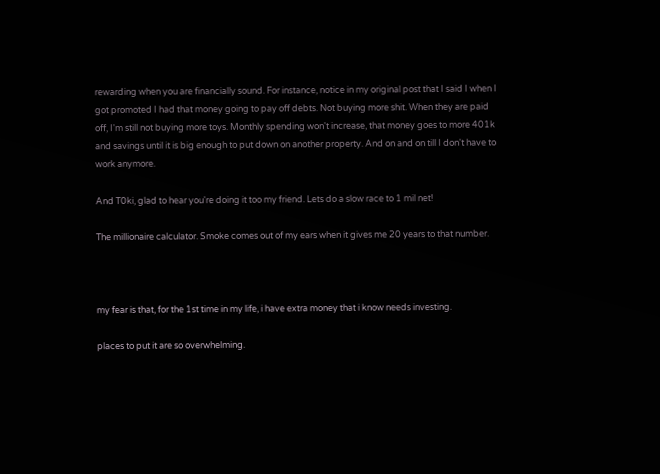rewarding when you are financially sound. For instance, notice in my original post that I said I when I got promoted I had that money going to pay off debts. Not buying more shit. When they are paid off, I'm still not buying more toys. Monthly spending won't increase, that money goes to more 401k and savings until it is big enough to put down on another property. And on and on till I don't have to work anymore.

And T0ki, glad to hear you're doing it too my friend. Lets do a slow race to 1 mil net!

The millionaire calculator. Smoke comes out of my ears when it gives me 20 years to that number.



my fear is that, for the 1st time in my life, i have extra money that i know needs investing.

places to put it are so overwhelming.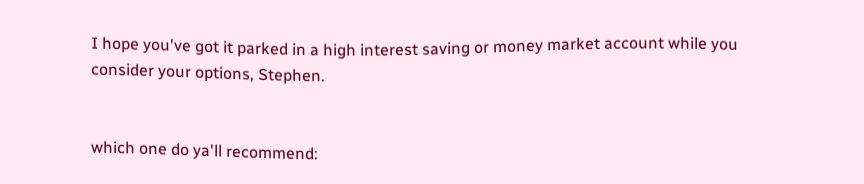I hope you've got it parked in a high interest saving or money market account while you consider your options, Stephen.


which one do ya'll recommend: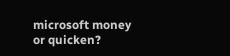microsoft money or quicken?